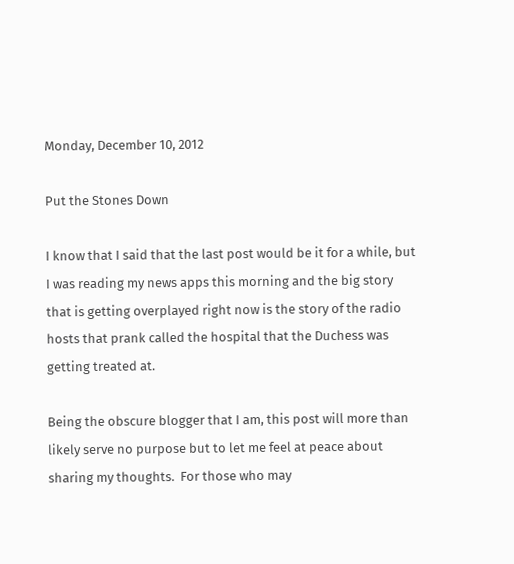Monday, December 10, 2012

Put the Stones Down

I know that I said that the last post would be it for a while, but I was reading my news apps this morning and the big story that is getting overplayed right now is the story of the radio hosts that prank called the hospital that the Duchess was getting treated at.

Being the obscure blogger that I am, this post will more than likely serve no purpose but to let me feel at peace about sharing my thoughts.  For those who may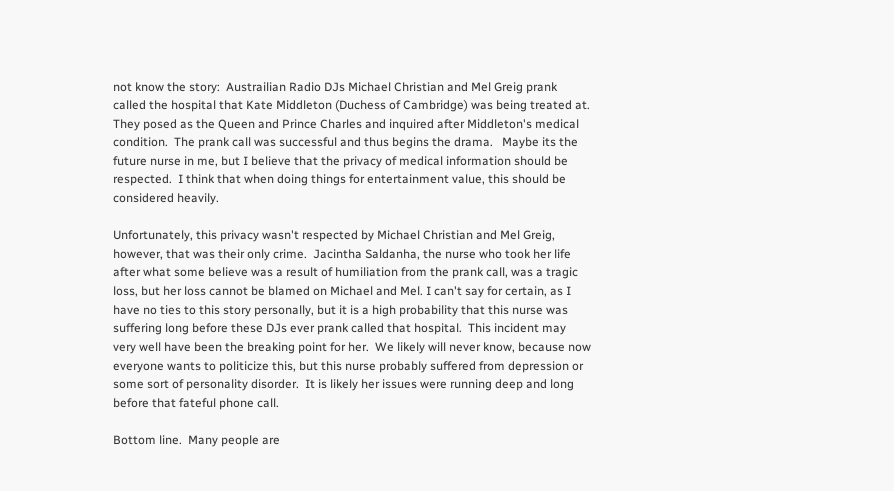not know the story:  Austrailian Radio DJs Michael Christian and Mel Greig prank called the hospital that Kate Middleton (Duchess of Cambridge) was being treated at.  They posed as the Queen and Prince Charles and inquired after Middleton's medical condition.  The prank call was successful and thus begins the drama.   Maybe its the future nurse in me, but I believe that the privacy of medical information should be respected.  I think that when doing things for entertainment value, this should be considered heavily.

Unfortunately, this privacy wasn't respected by Michael Christian and Mel Greig, however, that was their only crime.  Jacintha Saldanha, the nurse who took her life after what some believe was a result of humiliation from the prank call, was a tragic loss, but her loss cannot be blamed on Michael and Mel. I can't say for certain, as I have no ties to this story personally, but it is a high probability that this nurse was suffering long before these DJs ever prank called that hospital.  This incident may very well have been the breaking point for her.  We likely will never know, because now everyone wants to politicize this, but this nurse probably suffered from depression or some sort of personality disorder.  It is likely her issues were running deep and long before that fateful phone call.

Bottom line.  Many people are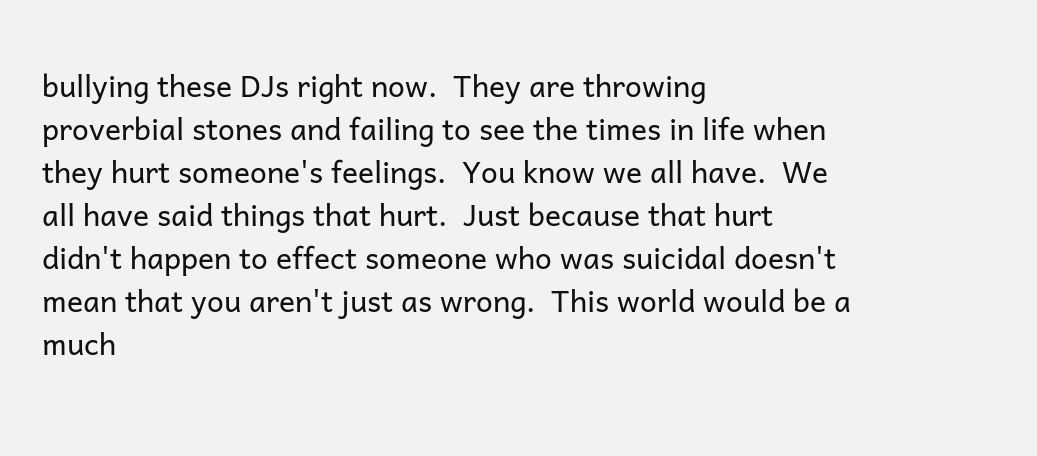bullying these DJs right now.  They are throwing proverbial stones and failing to see the times in life when they hurt someone's feelings.  You know we all have.  We all have said things that hurt.  Just because that hurt didn't happen to effect someone who was suicidal doesn't mean that you aren't just as wrong.  This world would be a much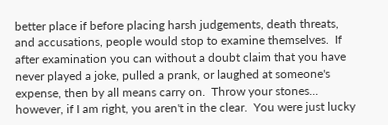better place if before placing harsh judgements, death threats, and accusations, people would stop to examine themselves.  If after examination you can without a doubt claim that you have never played a joke, pulled a prank, or laughed at someone's expense, then by all means carry on.  Throw your stones... however, if I am right, you aren't in the clear.  You were just lucky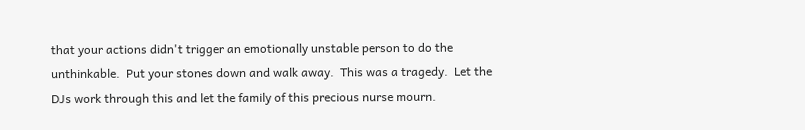that your actions didn't trigger an emotionally unstable person to do the unthinkable.  Put your stones down and walk away.  This was a tragedy.  Let the DJs work through this and let the family of this precious nurse mourn.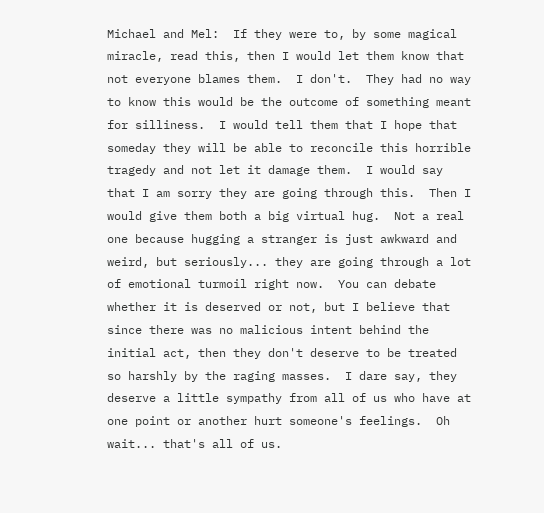Michael and Mel:  If they were to, by some magical miracle, read this, then I would let them know that not everyone blames them.  I don't.  They had no way to know this would be the outcome of something meant for silliness.  I would tell them that I hope that someday they will be able to reconcile this horrible tragedy and not let it damage them.  I would say that I am sorry they are going through this.  Then I would give them both a big virtual hug.  Not a real one because hugging a stranger is just awkward and weird, but seriously... they are going through a lot of emotional turmoil right now.  You can debate whether it is deserved or not, but I believe that since there was no malicious intent behind the initial act, then they don't deserve to be treated so harshly by the raging masses.  I dare say, they deserve a little sympathy from all of us who have at one point or another hurt someone's feelings.  Oh wait... that's all of us.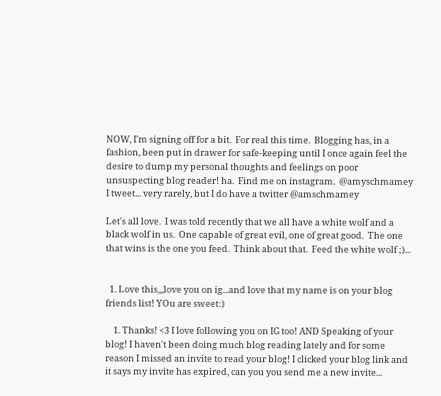NOW, I'm signing off for a bit.  For real this time.  Blogging has, in a fashion, been put in drawer for safe-keeping until I once again feel the desire to dump my personal thoughts and feelings on poor unsuspecting blog reader! ha.  Find me on instagram.  @amyschmamey  I tweet... very rarely, but I do have a twitter @amschmamey

Let's all love.  I was told recently that we all have a white wolf and a black wolf in us.  One capable of great evil, one of great good.  The one that wins is the one you feed.  Think about that.  Feed the white wolf ;)...


  1. Love this,,,love you on ig...and love that my name is on your blog friends list! YOu are sweet:)

    1. Thanks! <3 I love following you on IG too! AND Speaking of your blog! I haven't been doing much blog reading lately and for some reason I missed an invite to read your blog! I clicked your blog link and it says my invite has expired, can you you send me a new invite...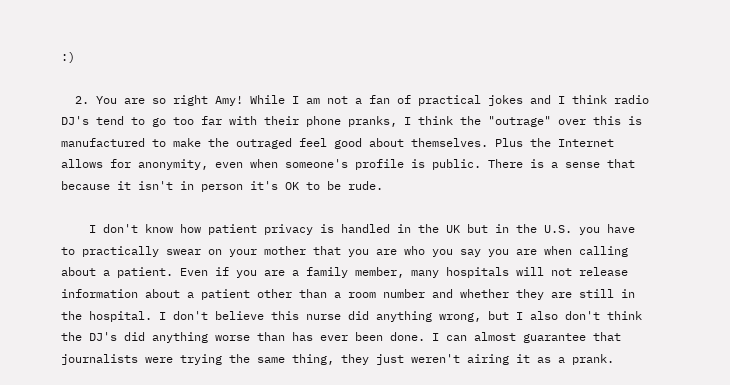:)

  2. You are so right Amy! While I am not a fan of practical jokes and I think radio DJ's tend to go too far with their phone pranks, I think the "outrage" over this is manufactured to make the outraged feel good about themselves. Plus the Internet allows for anonymity, even when someone's profile is public. There is a sense that because it isn't in person it's OK to be rude.

    I don't know how patient privacy is handled in the UK but in the U.S. you have to practically swear on your mother that you are who you say you are when calling about a patient. Even if you are a family member, many hospitals will not release information about a patient other than a room number and whether they are still in the hospital. I don't believe this nurse did anything wrong, but I also don't think the DJ's did anything worse than has ever been done. I can almost guarantee that journalists were trying the same thing, they just weren't airing it as a prank.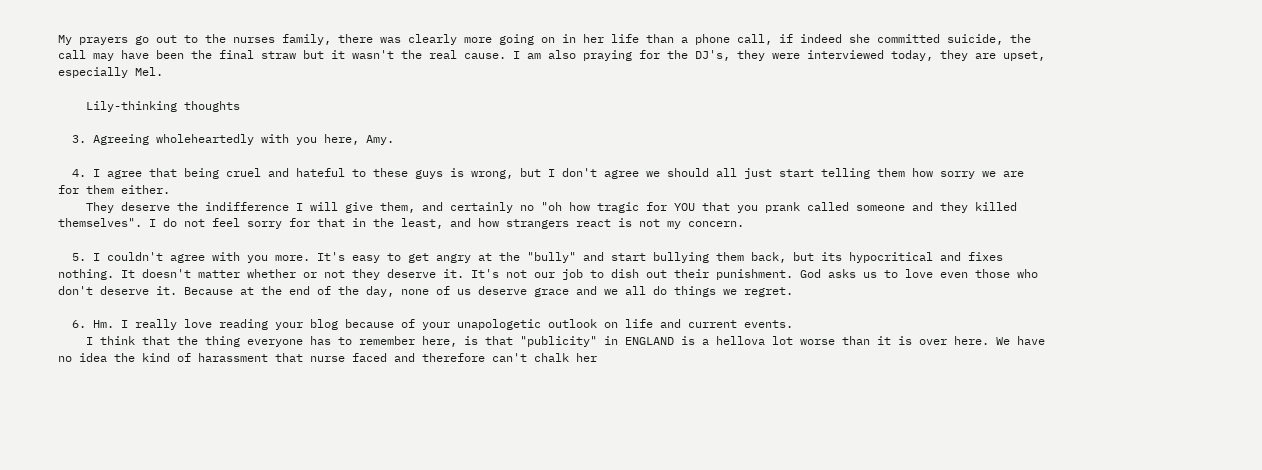My prayers go out to the nurses family, there was clearly more going on in her life than a phone call, if indeed she committed suicide, the call may have been the final straw but it wasn't the real cause. I am also praying for the DJ's, they were interviewed today, they are upset, especially Mel.

    Lily-thinking thoughts

  3. Agreeing wholeheartedly with you here, Amy.

  4. I agree that being cruel and hateful to these guys is wrong, but I don't agree we should all just start telling them how sorry we are for them either.
    They deserve the indifference I will give them, and certainly no "oh how tragic for YOU that you prank called someone and they killed themselves". I do not feel sorry for that in the least, and how strangers react is not my concern.

  5. I couldn't agree with you more. It's easy to get angry at the "bully" and start bullying them back, but its hypocritical and fixes nothing. It doesn't matter whether or not they deserve it. It's not our job to dish out their punishment. God asks us to love even those who don't deserve it. Because at the end of the day, none of us deserve grace and we all do things we regret.

  6. Hm. I really love reading your blog because of your unapologetic outlook on life and current events.
    I think that the thing everyone has to remember here, is that "publicity" in ENGLAND is a hellova lot worse than it is over here. We have no idea the kind of harassment that nurse faced and therefore can't chalk her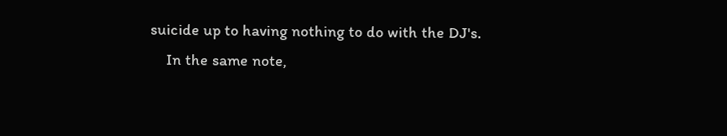suicide up to having nothing to do with the DJ's.
    In the same note,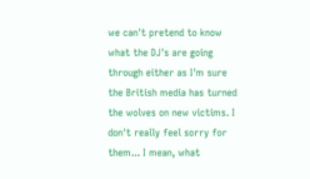we can't pretend to know what the DJ's are going through either as I'm sure the British media has turned the wolves on new victims. I don't really feel sorry for them... I mean, what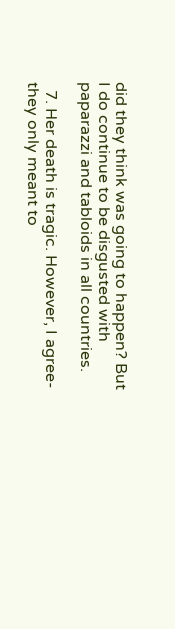did they think was going to happen? But I do continue to be disgusted with paparazzi and tabloids in all countries.

  7. Her death is tragic. However, I agree- they only meant to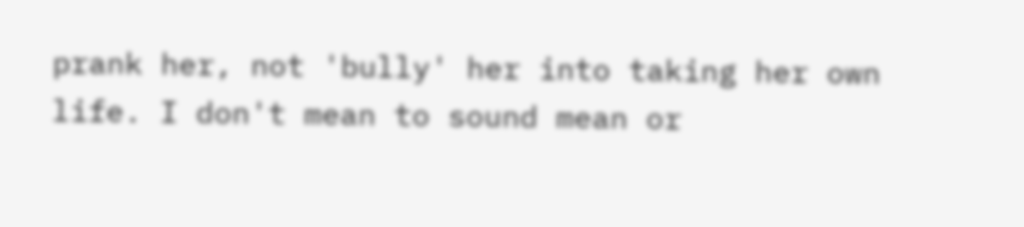prank her, not 'bully' her into taking her own life. I don't mean to sound mean or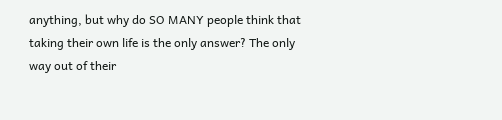anything, but why do SO MANY people think that taking their own life is the only answer? The only way out of their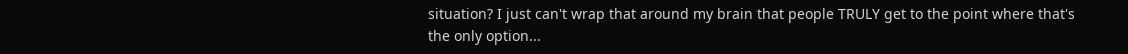situation? I just can't wrap that around my brain that people TRULY get to the point where that's the only option...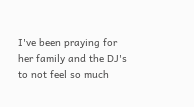I've been praying for her family and the DJ's to not feel so much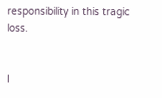responsibility in this tragic loss.


I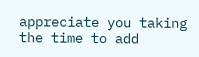appreciate you taking the time to add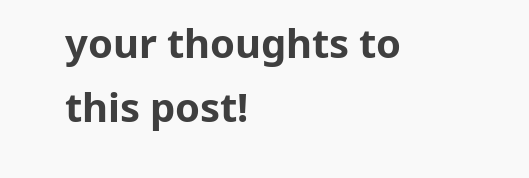your thoughts to this post!